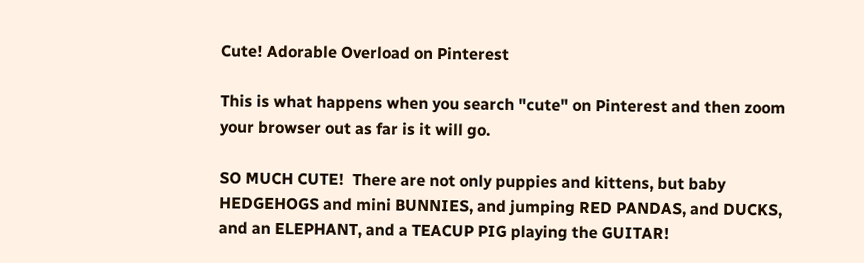Cute! Adorable Overload on Pinterest

This is what happens when you search "cute" on Pinterest and then zoom your browser out as far is it will go.

SO MUCH CUTE!  There are not only puppies and kittens, but baby HEDGEHOGS and mini BUNNIES, and jumping RED PANDAS, and DUCKS, and an ELEPHANT, and a TEACUP PIG playing the GUITAR!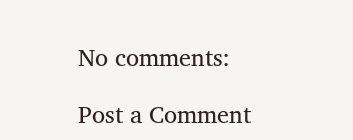No comments:

Post a Comment